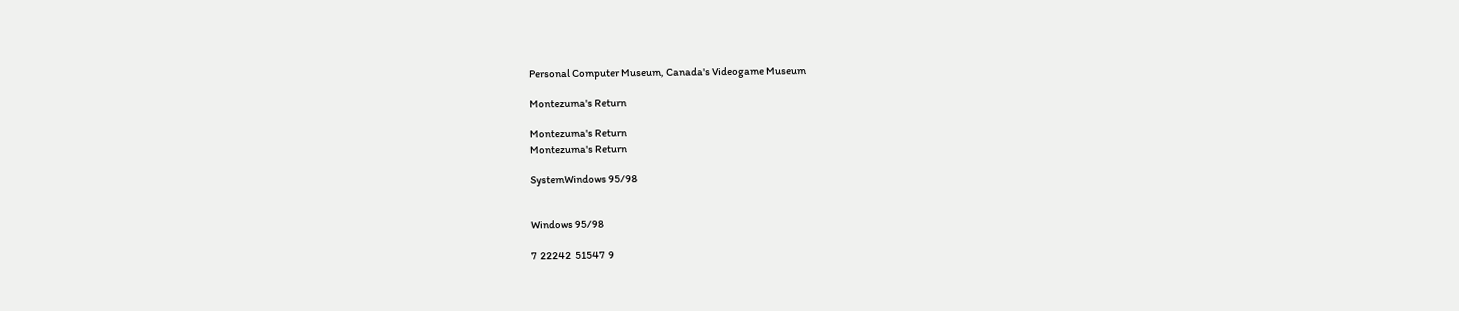Personal Computer Museum, Canada's Videogame Museum

Montezuma's Return

Montezuma's Return
Montezuma's Return

SystemWindows 95/98


Windows 95/98

7  22242  51547  9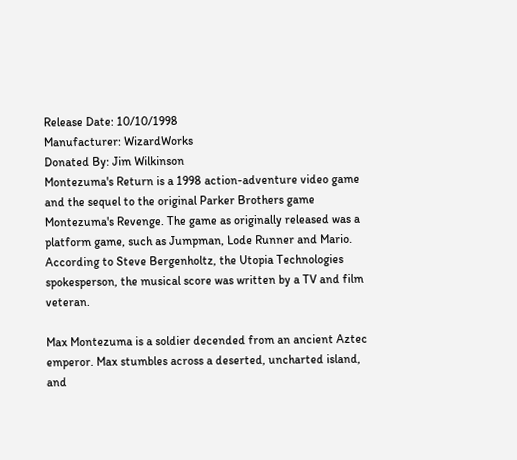Release Date: 10/10/1998
Manufacturer: WizardWorks
Donated By: Jim Wilkinson
Montezuma's Return is a 1998 action-adventure video game and the sequel to the original Parker Brothers game Montezuma's Revenge. The game as originally released was a platform game, such as Jumpman, Lode Runner and Mario. According to Steve Bergenholtz, the Utopia Technologies spokesperson, the musical score was written by a TV and film veteran.

Max Montezuma is a soldier decended from an ancient Aztec emperor. Max stumbles across a deserted, uncharted island, and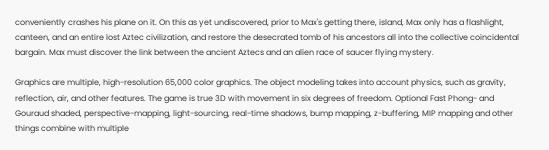conveniently crashes his plane on it. On this as yet undiscovered, prior to Max's getting there, island, Max only has a flashlight, canteen, and an entire lost Aztec civilization, and restore the desecrated tomb of his ancestors all into the collective coincidental bargain. Max must discover the link between the ancient Aztecs and an alien race of saucer flying mystery.

Graphics are multiple, high-resolution 65,000 color graphics. The object modeling takes into account physics, such as gravity, reflection, air, and other features. The game is true 3D with movement in six degrees of freedom. Optional Fast Phong- and Gouraud shaded, perspective-mapping, light-sourcing, real-time shadows, bump mapping, z-buffering, MIP mapping and other things combine with multiple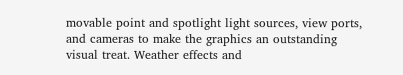movable point and spotlight light sources, view ports, and cameras to make the graphics an outstanding visual treat. Weather effects and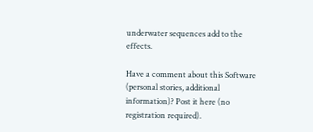underwater sequences add to the effects.

Have a comment about this Software (personal stories, additional information)? Post it here (no registration required).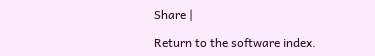Share |

Return to the software index.